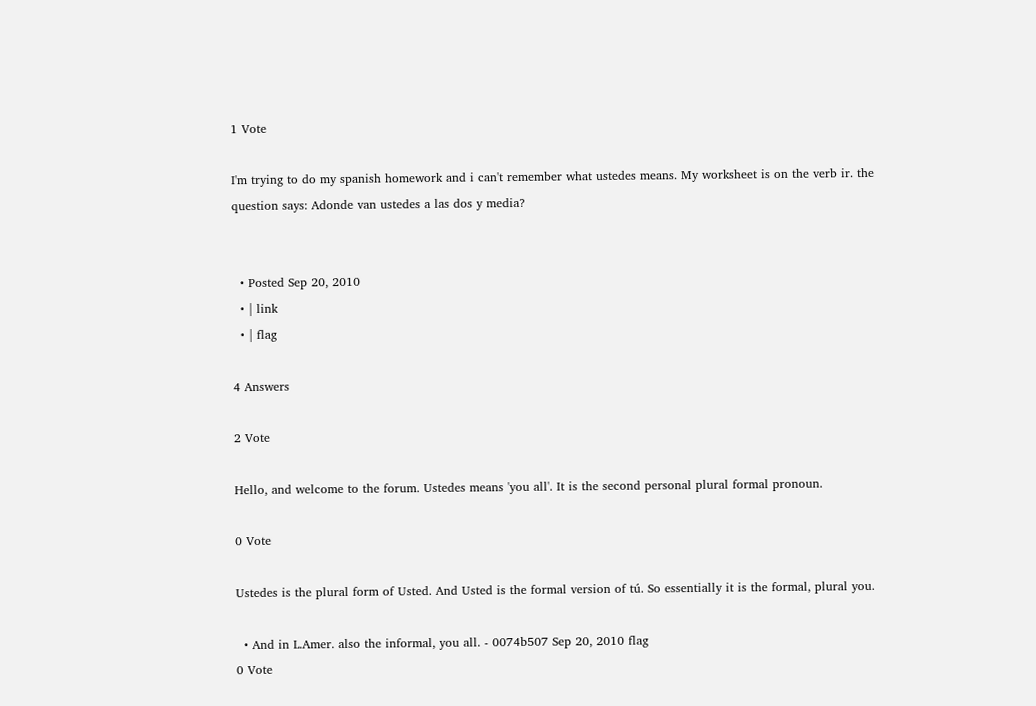1 Vote

I'm trying to do my spanish homework and i can't remember what ustedes means. My worksheet is on the verb ir. the question says: Adonde van ustedes a las dos y media?


  • Posted Sep 20, 2010
  • | link
  • | flag

4 Answers

2 Vote

Hello, and welcome to the forum. Ustedes means 'you all'. It is the second personal plural formal pronoun.

0 Vote

Ustedes is the plural form of Usted. And Usted is the formal version of tú. So essentially it is the formal, plural you.

  • And in L.Amer. also the informal, you all. - 0074b507 Sep 20, 2010 flag
0 Vote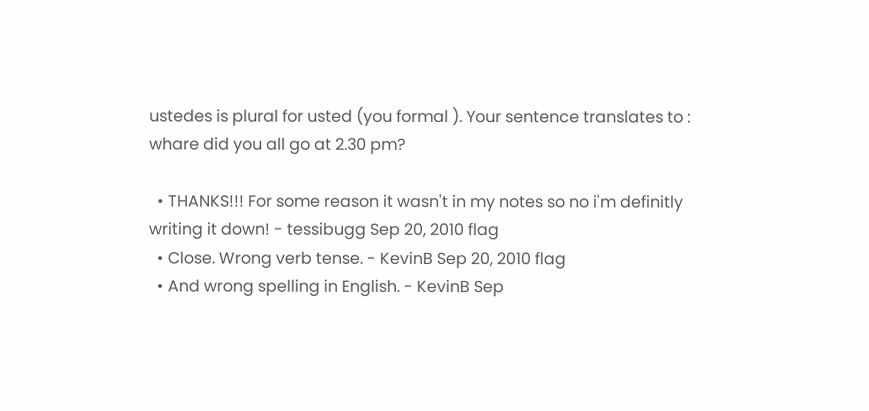ustedes is plural for usted (you formal ). Your sentence translates to : whare did you all go at 2.30 pm?

  • THANKS!!! For some reason it wasn't in my notes so no i'm definitly writing it down! - tessibugg Sep 20, 2010 flag
  • Close. Wrong verb tense. - KevinB Sep 20, 2010 flag
  • And wrong spelling in English. - KevinB Sep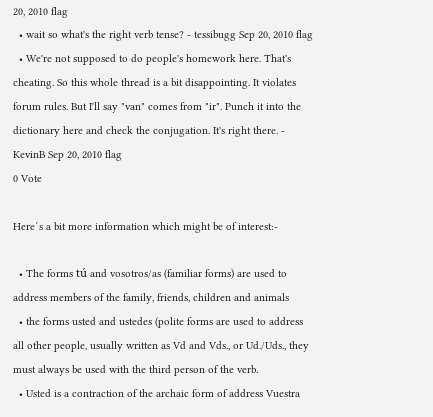20, 2010 flag
  • wait so what's the right verb tense? - tessibugg Sep 20, 2010 flag
  • We're not supposed to do people's homework here. That's cheating. So this whole thread is a bit disappointing. It violates forum rules. But I'll say "van" comes from "ir". Punch it into the dictionary here and check the conjugation. It's right there. - KevinB Sep 20, 2010 flag
0 Vote

Here´s a bit more information which might be of interest:-

  • The forms tú and vosotros/as (familiar forms) are used to address members of the family, friends, children and animals
  • the forms usted and ustedes (polite forms are used to address all other people, usually written as Vd and Vds., or Ud./Uds., they must always be used with the third person of the verb.
  • Usted is a contraction of the archaic form of address Vuestra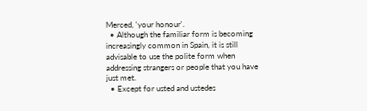Merced, 'your honour'.
  • Although the familiar form is becoming increasingly common in Spain, it is still advisable to use the polite form when addressing strangers or people that you have just met.
  • Except for usted and ustedes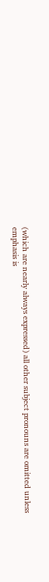(which are nearly always expressed) all other subject pronouns are omitted unless emphasis is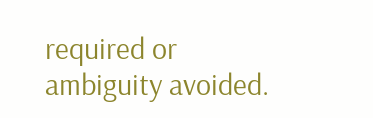required or ambiguity avoided.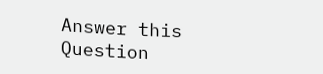Answer this Question